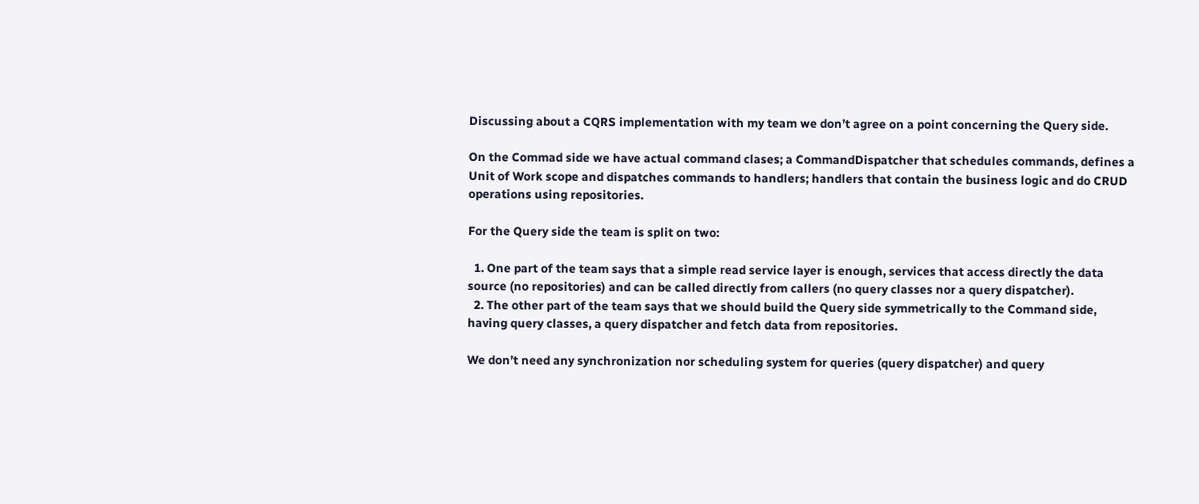Discussing about a CQRS implementation with my team we don’t agree on a point concerning the Query side.

On the Commad side we have actual command clases; a CommandDispatcher that schedules commands, defines a Unit of Work scope and dispatches commands to handlers; handlers that contain the business logic and do CRUD operations using repositories.

For the Query side the team is split on two:

  1. One part of the team says that a simple read service layer is enough, services that access directly the data source (no repositories) and can be called directly from callers (no query classes nor a query dispatcher).
  2. The other part of the team says that we should build the Query side symmetrically to the Command side, having query classes, a query dispatcher and fetch data from repositories.

We don’t need any synchronization nor scheduling system for queries (query dispatcher) and query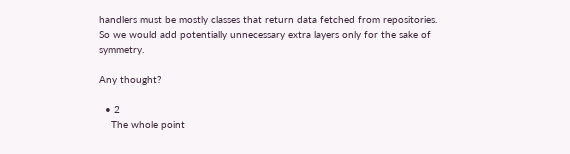handlers must be mostly classes that return data fetched from repositories. So we would add potentially unnecessary extra layers only for the sake of symmetry.

Any thought?

  • 2
    The whole point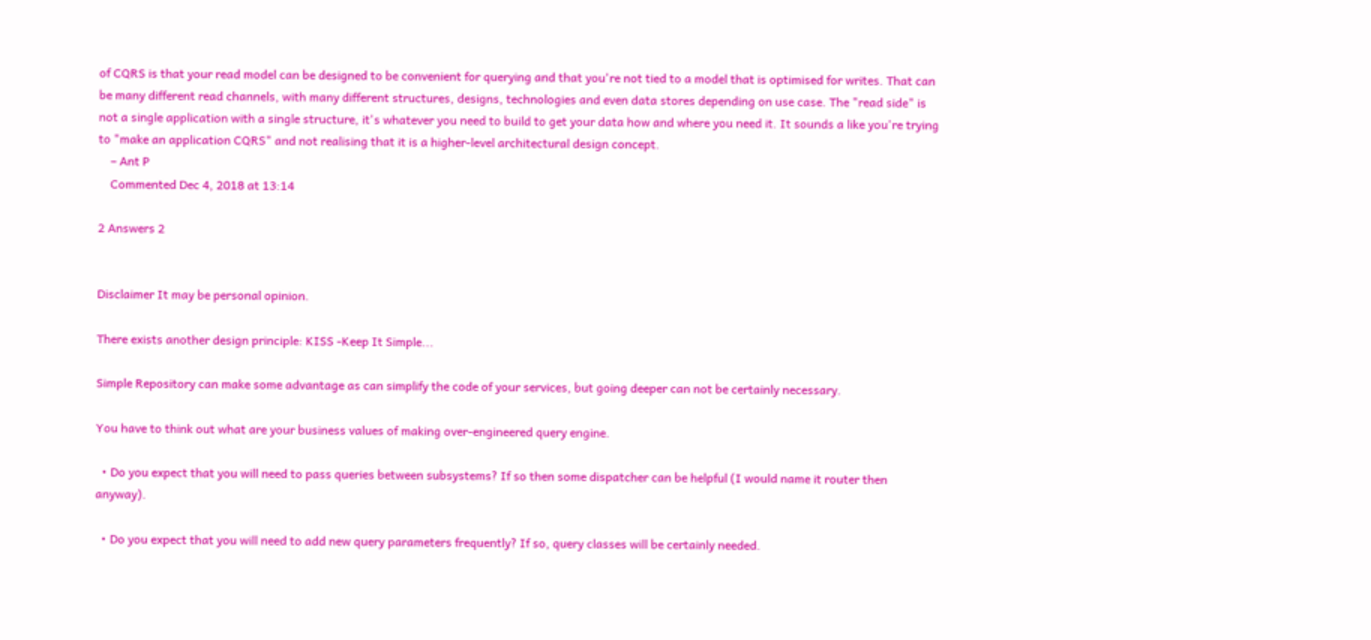of CQRS is that your read model can be designed to be convenient for querying and that you're not tied to a model that is optimised for writes. That can be many different read channels, with many different structures, designs, technologies and even data stores depending on use case. The "read side" is not a single application with a single structure, it's whatever you need to build to get your data how and where you need it. It sounds a like you're trying to "make an application CQRS" and not realising that it is a higher-level architectural design concept.
    – Ant P
    Commented Dec 4, 2018 at 13:14

2 Answers 2


Disclaimer It may be personal opinion.

There exists another design principle: KISS -Keep It Simple...

Simple Repository can make some advantage as can simplify the code of your services, but going deeper can not be certainly necessary.

You have to think out what are your business values of making over-engineered query engine.

  • Do you expect that you will need to pass queries between subsystems? If so then some dispatcher can be helpful (I would name it router then anyway).

  • Do you expect that you will need to add new query parameters frequently? If so, query classes will be certainly needed.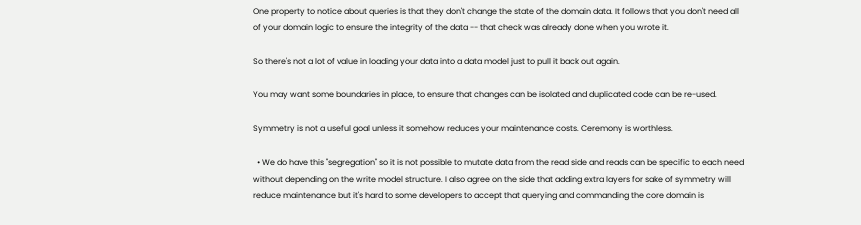One property to notice about queries is that they don't change the state of the domain data. It follows that you don't need all of your domain logic to ensure the integrity of the data -- that check was already done when you wrote it.

So there's not a lot of value in loading your data into a data model just to pull it back out again.

You may want some boundaries in place, to ensure that changes can be isolated and duplicated code can be re-used.

Symmetry is not a useful goal unless it somehow reduces your maintenance costs. Ceremony is worthless.

  • We do have this "segregation" so it is not possible to mutate data from the read side and reads can be specific to each need without depending on the write model structure. I also agree on the side that adding extra layers for sake of symmetry will reduce maintenance but it's hard to some developers to accept that querying and commanding the core domain is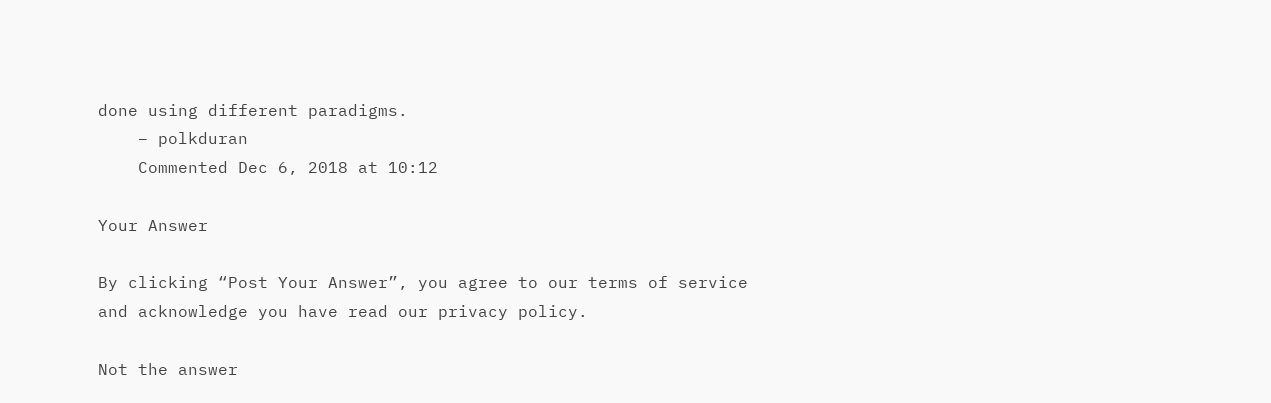done using different paradigms.
    – polkduran
    Commented Dec 6, 2018 at 10:12

Your Answer

By clicking “Post Your Answer”, you agree to our terms of service and acknowledge you have read our privacy policy.

Not the answer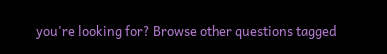you're looking for? Browse other questions tagged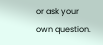or ask your own question.